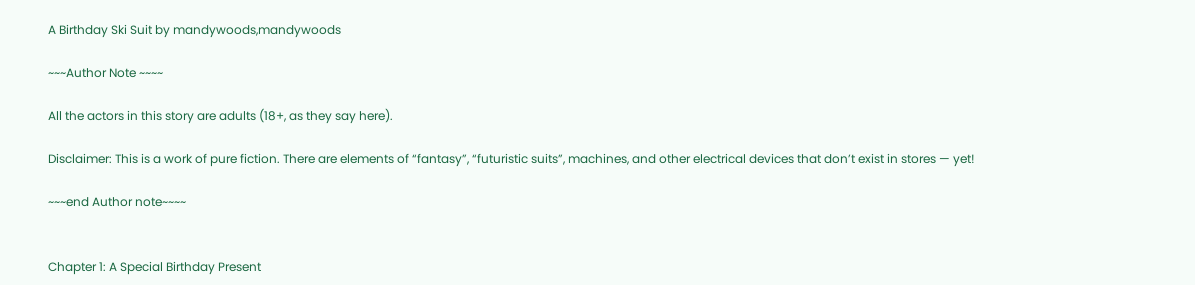A Birthday Ski Suit by mandywoods,mandywoods

~~~Author Note ~~~~

All the actors in this story are adults (18+, as they say here).

Disclaimer: This is a work of pure fiction. There are elements of “fantasy”, “futuristic suits”, machines, and other electrical devices that don’t exist in stores — yet!

~~~end Author note~~~~


Chapter 1: A Special Birthday Present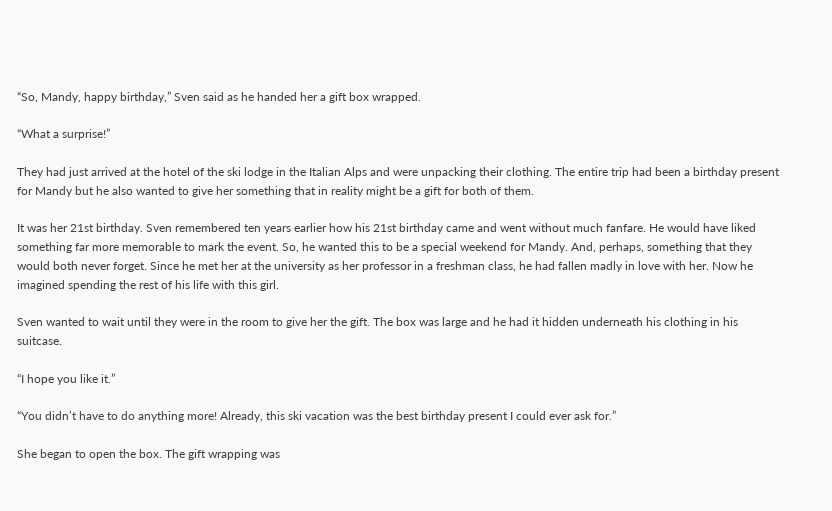“So, Mandy, happy birthday,” Sven said as he handed her a gift box wrapped.

“What a surprise!”

They had just arrived at the hotel of the ski lodge in the Italian Alps and were unpacking their clothing. The entire trip had been a birthday present for Mandy but he also wanted to give her something that in reality might be a gift for both of them.

It was her 21st birthday. Sven remembered ten years earlier how his 21st birthday came and went without much fanfare. He would have liked something far more memorable to mark the event. So, he wanted this to be a special weekend for Mandy. And, perhaps, something that they would both never forget. Since he met her at the university as her professor in a freshman class, he had fallen madly in love with her. Now he imagined spending the rest of his life with this girl.

Sven wanted to wait until they were in the room to give her the gift. The box was large and he had it hidden underneath his clothing in his suitcase.

“I hope you like it.”

“You didn’t have to do anything more! Already, this ski vacation was the best birthday present I could ever ask for.”

She began to open the box. The gift wrapping was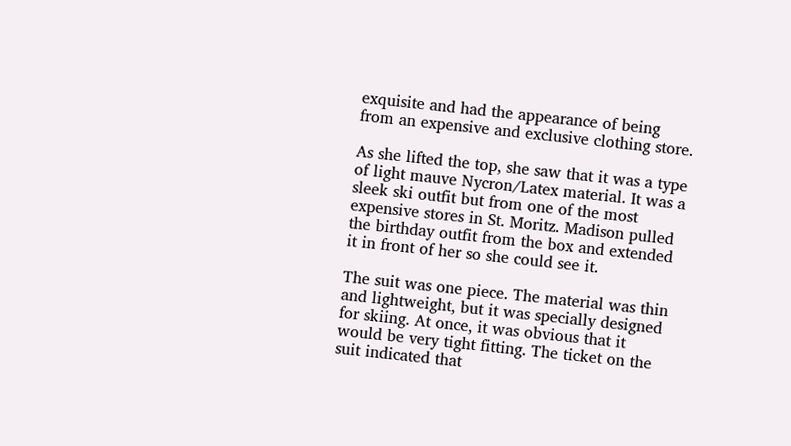exquisite and had the appearance of being from an expensive and exclusive clothing store.

As she lifted the top, she saw that it was a type of light mauve Nycron/Latex material. It was a sleek ski outfit but from one of the most expensive stores in St. Moritz. Madison pulled the birthday outfit from the box and extended it in front of her so she could see it.

The suit was one piece. The material was thin and lightweight, but it was specially designed for skiing. At once, it was obvious that it would be very tight fitting. The ticket on the suit indicated that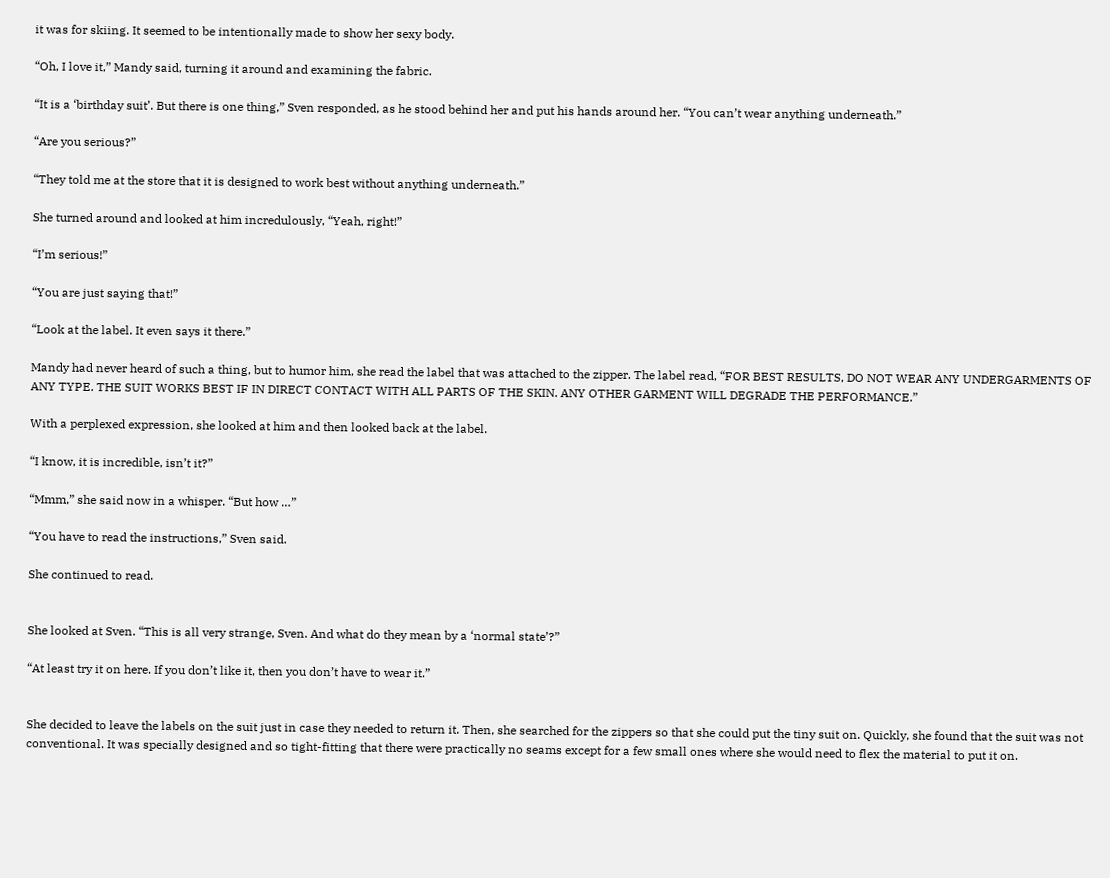it was for skiing. It seemed to be intentionally made to show her sexy body.

“Oh, I love it,” Mandy said, turning it around and examining the fabric.

“It is a ‘birthday suit’. But there is one thing,” Sven responded, as he stood behind her and put his hands around her. “You can’t wear anything underneath.”

“Are you serious?”

“They told me at the store that it is designed to work best without anything underneath.”

She turned around and looked at him incredulously, “Yeah, right!”

“I’m serious!”

“You are just saying that!”

“Look at the label. It even says it there.”

Mandy had never heard of such a thing, but to humor him, she read the label that was attached to the zipper. The label read, “FOR BEST RESULTS, DO NOT WEAR ANY UNDERGARMENTS OF ANY TYPE. THE SUIT WORKS BEST IF IN DIRECT CONTACT WITH ALL PARTS OF THE SKIN. ANY OTHER GARMENT WILL DEGRADE THE PERFORMANCE.”

With a perplexed expression, she looked at him and then looked back at the label.

“I know, it is incredible, isn’t it?”

“Mmm,” she said now in a whisper. “But how …”

“You have to read the instructions,” Sven said.

She continued to read.


She looked at Sven. “This is all very strange, Sven. And what do they mean by a ‘normal state’?”

“At least try it on here. If you don’t like it, then you don’t have to wear it.”


She decided to leave the labels on the suit just in case they needed to return it. Then, she searched for the zippers so that she could put the tiny suit on. Quickly, she found that the suit was not conventional. It was specially designed and so tight-fitting that there were practically no seams except for a few small ones where she would need to flex the material to put it on.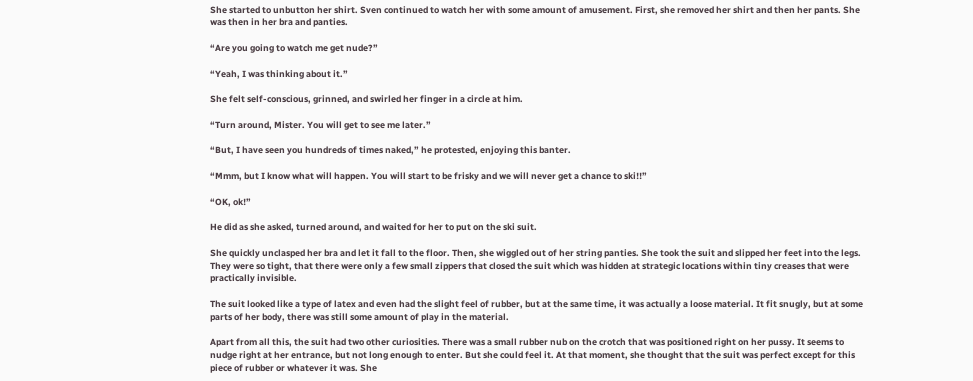She started to unbutton her shirt. Sven continued to watch her with some amount of amusement. First, she removed her shirt and then her pants. She was then in her bra and panties.

“Are you going to watch me get nude?”

“Yeah, I was thinking about it.”

She felt self-conscious, grinned, and swirled her finger in a circle at him.

“Turn around, Mister. You will get to see me later.”

“But, I have seen you hundreds of times naked,” he protested, enjoying this banter.

“Mmm, but I know what will happen. You will start to be frisky and we will never get a chance to ski!!”

“OK, ok!”

He did as she asked, turned around, and waited for her to put on the ski suit.

She quickly unclasped her bra and let it fall to the floor. Then, she wiggled out of her string panties. She took the suit and slipped her feet into the legs. They were so tight, that there were only a few small zippers that closed the suit which was hidden at strategic locations within tiny creases that were practically invisible.

The suit looked like a type of latex and even had the slight feel of rubber, but at the same time, it was actually a loose material. It fit snugly, but at some parts of her body, there was still some amount of play in the material.

Apart from all this, the suit had two other curiosities. There was a small rubber nub on the crotch that was positioned right on her pussy. It seems to nudge right at her entrance, but not long enough to enter. But she could feel it. At that moment, she thought that the suit was perfect except for this piece of rubber or whatever it was. She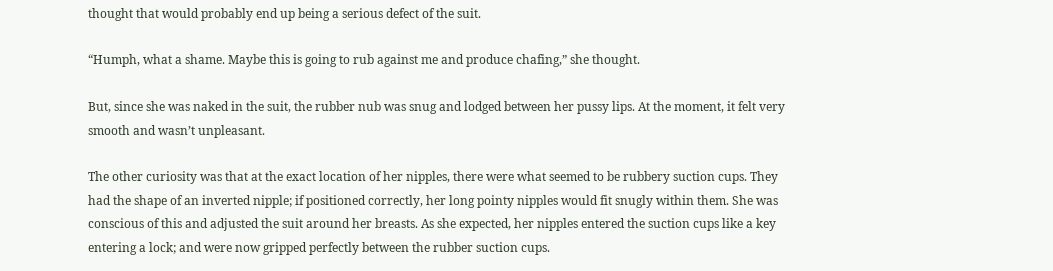thought that would probably end up being a serious defect of the suit.

“Humph, what a shame. Maybe this is going to rub against me and produce chafing,” she thought.

But, since she was naked in the suit, the rubber nub was snug and lodged between her pussy lips. At the moment, it felt very smooth and wasn’t unpleasant.

The other curiosity was that at the exact location of her nipples, there were what seemed to be rubbery suction cups. They had the shape of an inverted nipple; if positioned correctly, her long pointy nipples would fit snugly within them. She was conscious of this and adjusted the suit around her breasts. As she expected, her nipples entered the suction cups like a key entering a lock; and were now gripped perfectly between the rubber suction cups.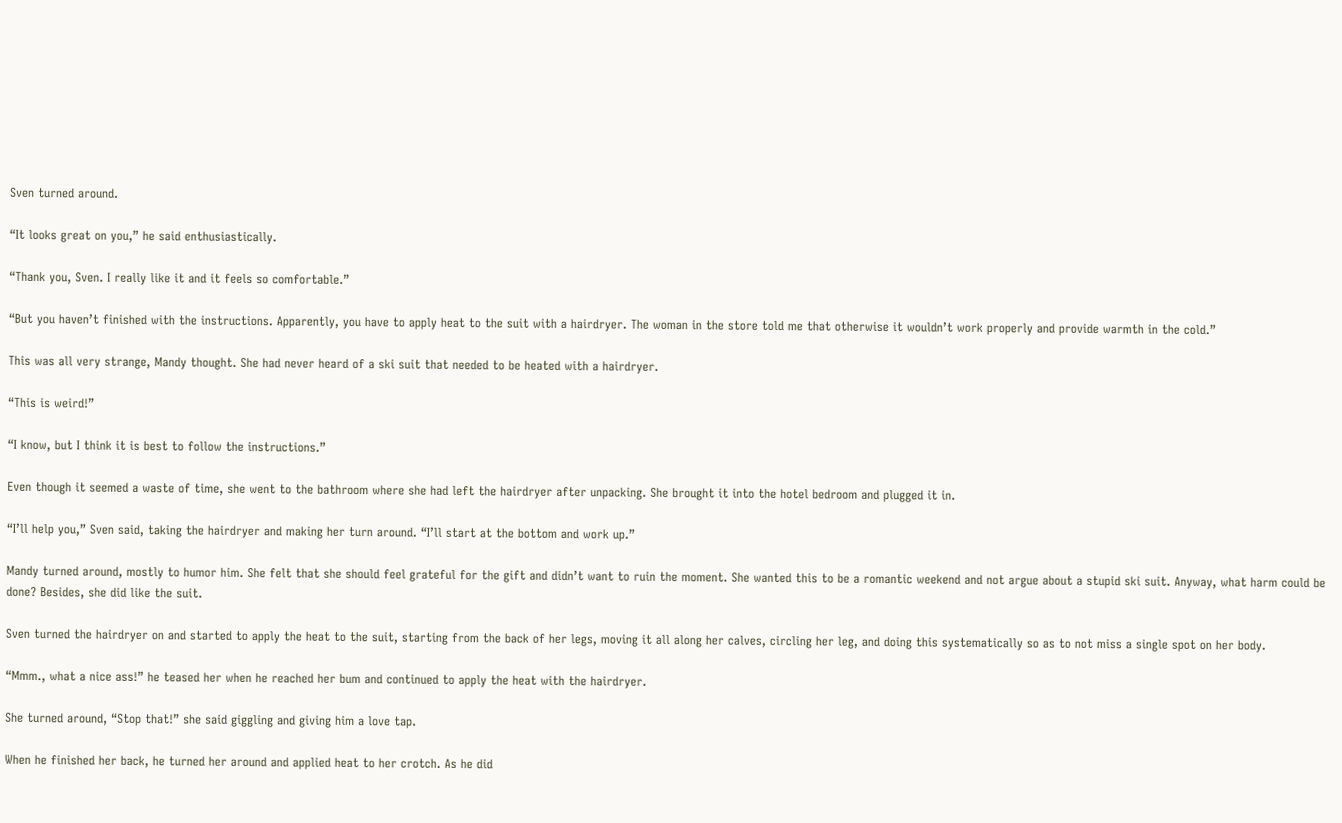Sven turned around.

“It looks great on you,” he said enthusiastically.

“Thank you, Sven. I really like it and it feels so comfortable.”

“But you haven’t finished with the instructions. Apparently, you have to apply heat to the suit with a hairdryer. The woman in the store told me that otherwise it wouldn’t work properly and provide warmth in the cold.”

This was all very strange, Mandy thought. She had never heard of a ski suit that needed to be heated with a hairdryer.

“This is weird!”

“I know, but I think it is best to follow the instructions.”

Even though it seemed a waste of time, she went to the bathroom where she had left the hairdryer after unpacking. She brought it into the hotel bedroom and plugged it in.

“I’ll help you,” Sven said, taking the hairdryer and making her turn around. “I’ll start at the bottom and work up.”

Mandy turned around, mostly to humor him. She felt that she should feel grateful for the gift and didn’t want to ruin the moment. She wanted this to be a romantic weekend and not argue about a stupid ski suit. Anyway, what harm could be done? Besides, she did like the suit.

Sven turned the hairdryer on and started to apply the heat to the suit, starting from the back of her legs, moving it all along her calves, circling her leg, and doing this systematically so as to not miss a single spot on her body.

“Mmm., what a nice ass!” he teased her when he reached her bum and continued to apply the heat with the hairdryer.

She turned around, “Stop that!” she said giggling and giving him a love tap.

When he finished her back, he turned her around and applied heat to her crotch. As he did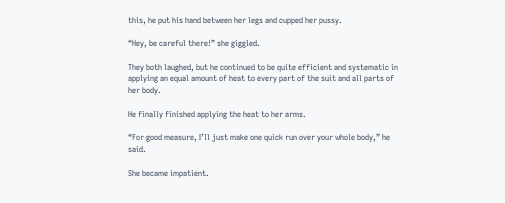this, he put his hand between her legs and cupped her pussy.

“Hey, be careful there!” she giggled.

They both laughed, but he continued to be quite efficient and systematic in applying an equal amount of heat to every part of the suit and all parts of her body.

He finally finished applying the heat to her arms.

“For good measure, I’ll just make one quick run over your whole body,” he said.

She became impatient.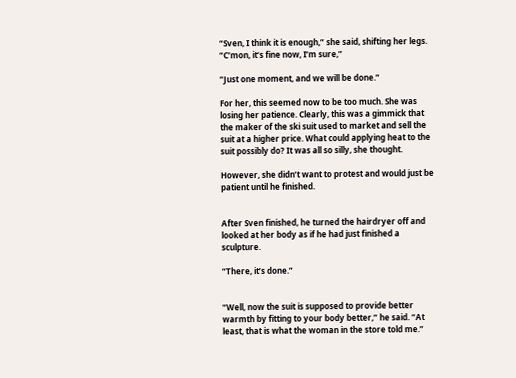“Sven, I think it is enough,” she said, shifting her legs. “C’mon, it’s fine now, I’m sure,”

“Just one moment, and we will be done.”

For her, this seemed now to be too much. She was losing her patience. Clearly, this was a gimmick that the maker of the ski suit used to market and sell the suit at a higher price. What could applying heat to the suit possibly do? It was all so silly, she thought.

However, she didn’t want to protest and would just be patient until he finished.


After Sven finished, he turned the hairdryer off and looked at her body as if he had just finished a sculpture.

“There, it’s done.”


“Well, now the suit is supposed to provide better warmth by fitting to your body better,” he said. “At least, that is what the woman in the store told me.”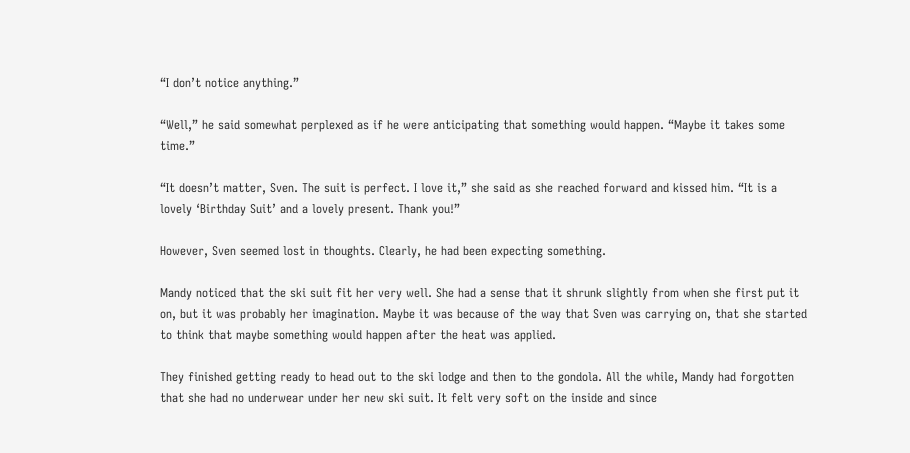“I don’t notice anything.”

“Well,” he said somewhat perplexed as if he were anticipating that something would happen. “Maybe it takes some time.”

“It doesn’t matter, Sven. The suit is perfect. I love it,” she said as she reached forward and kissed him. “It is a lovely ‘Birthday Suit’ and a lovely present. Thank you!”

However, Sven seemed lost in thoughts. Clearly, he had been expecting something.

Mandy noticed that the ski suit fit her very well. She had a sense that it shrunk slightly from when she first put it on, but it was probably her imagination. Maybe it was because of the way that Sven was carrying on, that she started to think that maybe something would happen after the heat was applied.

They finished getting ready to head out to the ski lodge and then to the gondola. All the while, Mandy had forgotten that she had no underwear under her new ski suit. It felt very soft on the inside and since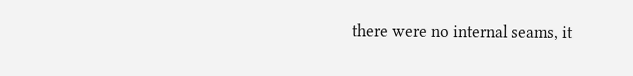there were no internal seams, it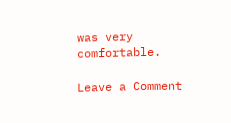was very comfortable.

Leave a Comment